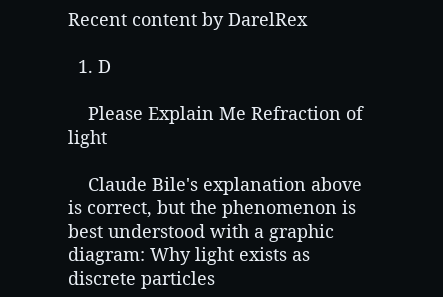Recent content by DarelRex

  1. D

    Please Explain Me Refraction of light

    Claude Bile's explanation above is correct, but the phenomenon is best understood with a graphic diagram: Why light exists as discrete particles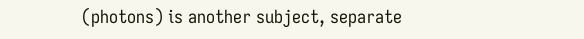(photons) is another subject, separate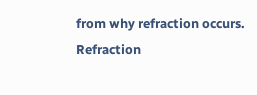from why refraction occurs. Refraction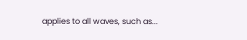applies to all waves, such as...